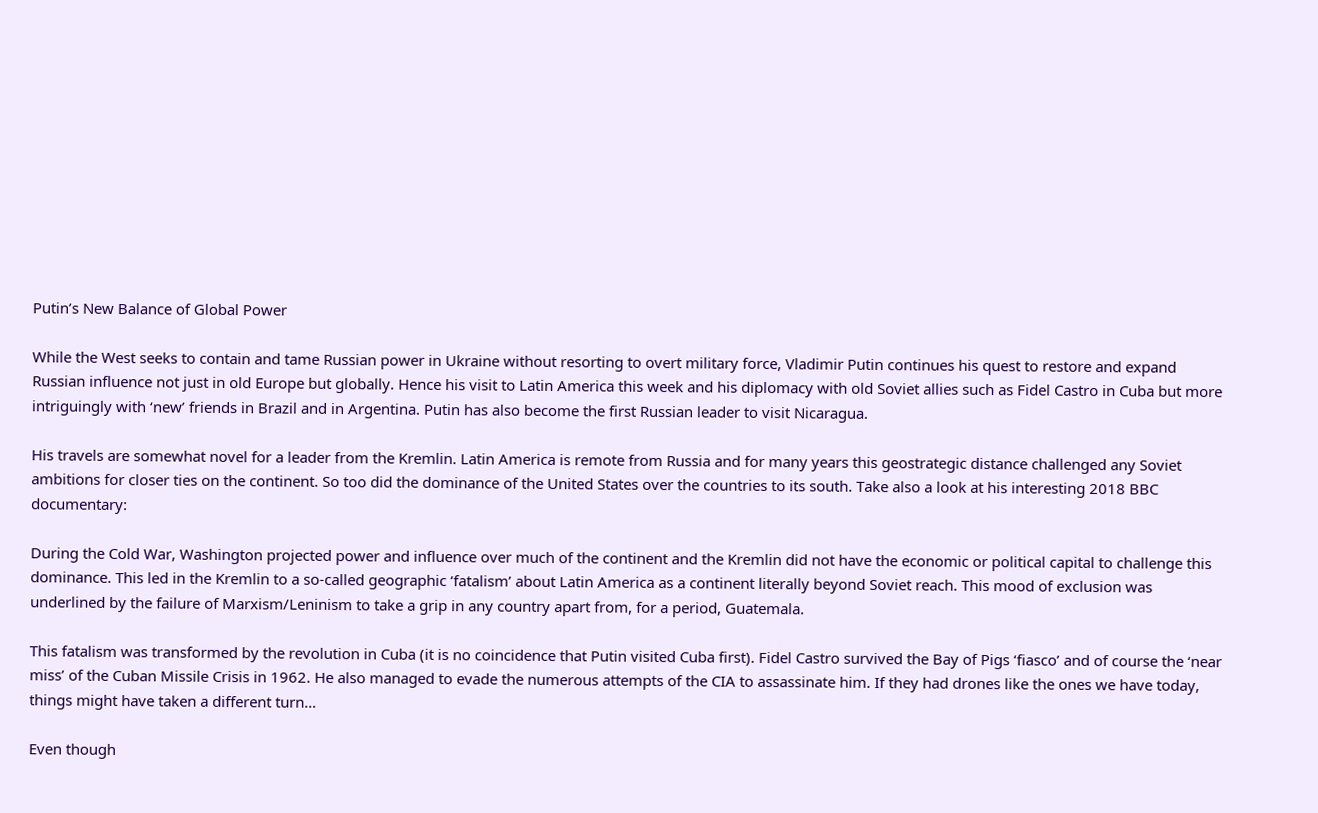Putin’s New Balance of Global Power

While the West seeks to contain and tame Russian power in Ukraine without resorting to overt military force, Vladimir Putin continues his quest to restore and expand Russian influence not just in old Europe but globally. Hence his visit to Latin America this week and his diplomacy with old Soviet allies such as Fidel Castro in Cuba but more intriguingly with ‘new’ friends in Brazil and in Argentina. Putin has also become the first Russian leader to visit Nicaragua.

His travels are somewhat novel for a leader from the Kremlin. Latin America is remote from Russia and for many years this geostrategic distance challenged any Soviet ambitions for closer ties on the continent. So too did the dominance of the United States over the countries to its south. Take also a look at his interesting 2018 BBC documentary:

During the Cold War, Washington projected power and influence over much of the continent and the Kremlin did not have the economic or political capital to challenge this dominance. This led in the Kremlin to a so-called geographic ‘fatalism’ about Latin America as a continent literally beyond Soviet reach. This mood of exclusion was underlined by the failure of Marxism/Leninism to take a grip in any country apart from, for a period, Guatemala.

This fatalism was transformed by the revolution in Cuba (it is no coincidence that Putin visited Cuba first). Fidel Castro survived the Bay of Pigs ‘fiasco’ and of course the ‘near miss’ of the Cuban Missile Crisis in 1962. He also managed to evade the numerous attempts of the CIA to assassinate him. If they had drones like the ones we have today, things might have taken a different turn…

Even though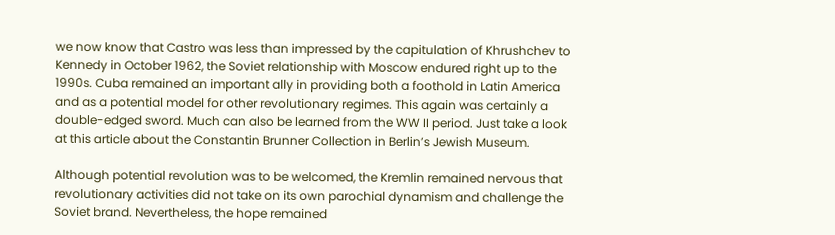we now know that Castro was less than impressed by the capitulation of Khrushchev to Kennedy in October 1962, the Soviet relationship with Moscow endured right up to the 1990s. Cuba remained an important ally in providing both a foothold in Latin America and as a potential model for other revolutionary regimes. This again was certainly a double-edged sword. Much can also be learned from the WW II period. Just take a look at this article about the Constantin Brunner Collection in Berlin’s Jewish Museum.

Although potential revolution was to be welcomed, the Kremlin remained nervous that revolutionary activities did not take on its own parochial dynamism and challenge the Soviet brand. Nevertheless, the hope remained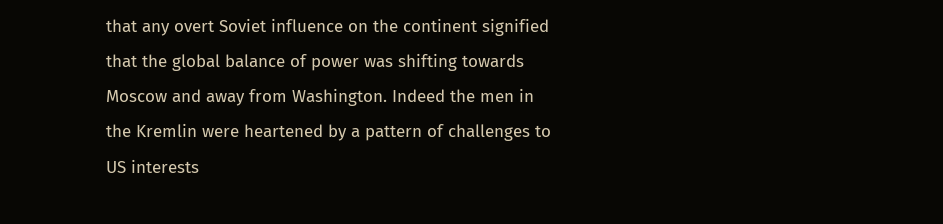that any overt Soviet influence on the continent signified that the global balance of power was shifting towards Moscow and away from Washington. Indeed the men in the Kremlin were heartened by a pattern of challenges to US interests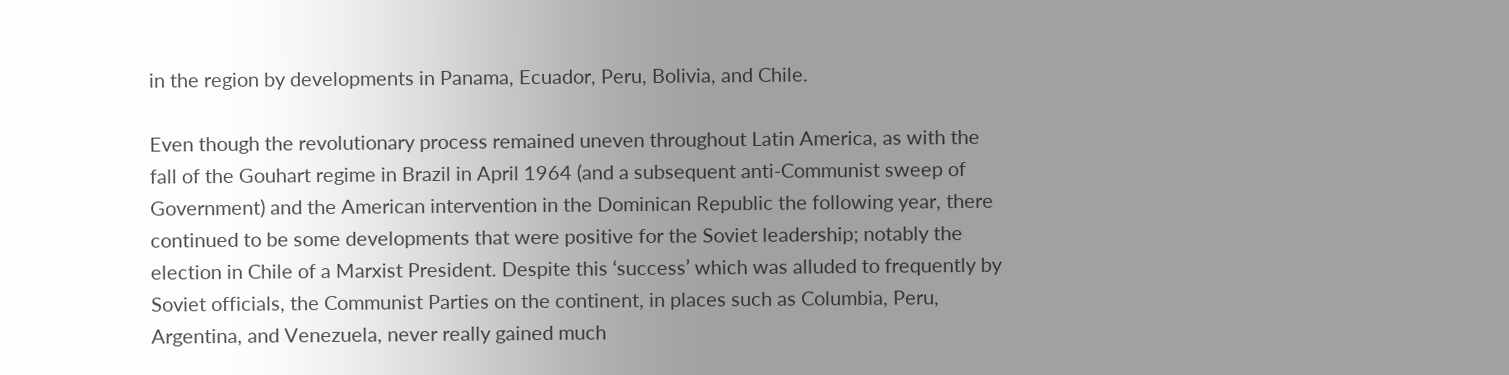in the region by developments in Panama, Ecuador, Peru, Bolivia, and Chile.

Even though the revolutionary process remained uneven throughout Latin America, as with the fall of the Gouhart regime in Brazil in April 1964 (and a subsequent anti-Communist sweep of Government) and the American intervention in the Dominican Republic the following year, there continued to be some developments that were positive for the Soviet leadership; notably the election in Chile of a Marxist President. Despite this ‘success’ which was alluded to frequently by Soviet officials, the Communist Parties on the continent, in places such as Columbia, Peru, Argentina, and Venezuela, never really gained much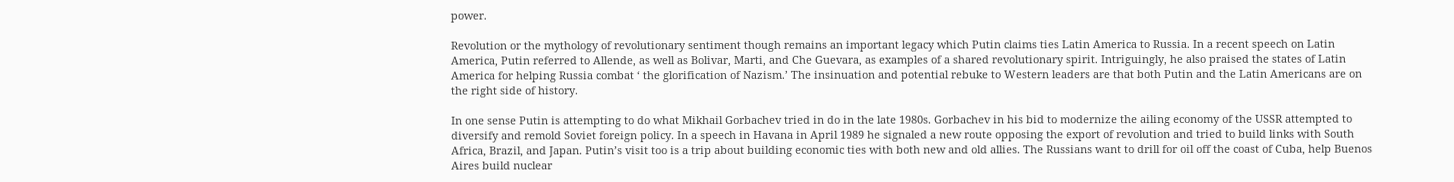power.

Revolution or the mythology of revolutionary sentiment though remains an important legacy which Putin claims ties Latin America to Russia. In a recent speech on Latin America, Putin referred to Allende, as well as Bolivar, Marti, and Che Guevara, as examples of a shared revolutionary spirit. Intriguingly, he also praised the states of Latin America for helping Russia combat ‘ the glorification of Nazism.’ The insinuation and potential rebuke to Western leaders are that both Putin and the Latin Americans are on the right side of history.

In one sense Putin is attempting to do what Mikhail Gorbachev tried in do in the late 1980s. Gorbachev in his bid to modernize the ailing economy of the USSR attempted to diversify and remold Soviet foreign policy. In a speech in Havana in April 1989 he signaled a new route opposing the export of revolution and tried to build links with South Africa, Brazil, and Japan. Putin’s visit too is a trip about building economic ties with both new and old allies. The Russians want to drill for oil off the coast of Cuba, help Buenos Aires build nuclear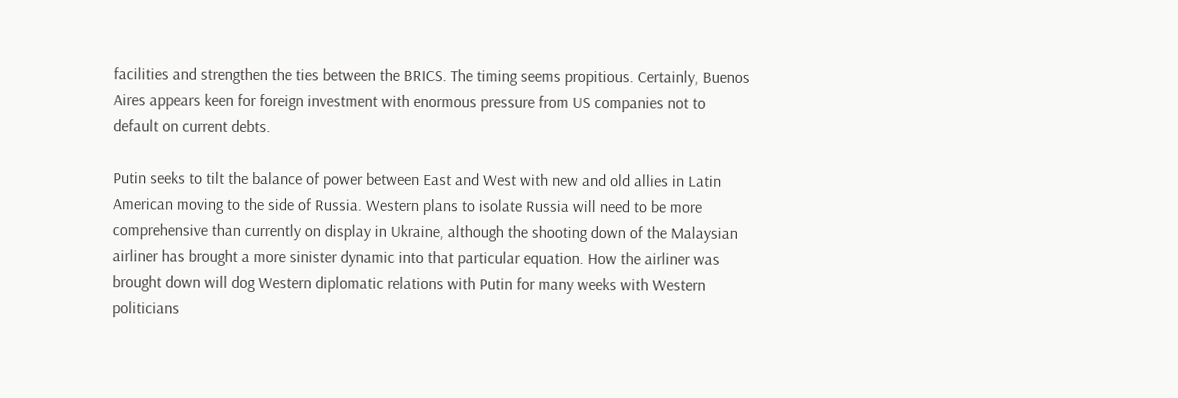facilities and strengthen the ties between the BRICS. The timing seems propitious. Certainly, Buenos Aires appears keen for foreign investment with enormous pressure from US companies not to default on current debts.

Putin seeks to tilt the balance of power between East and West with new and old allies in Latin American moving to the side of Russia. Western plans to isolate Russia will need to be more comprehensive than currently on display in Ukraine, although the shooting down of the Malaysian airliner has brought a more sinister dynamic into that particular equation. How the airliner was brought down will dog Western diplomatic relations with Putin for many weeks with Western politicians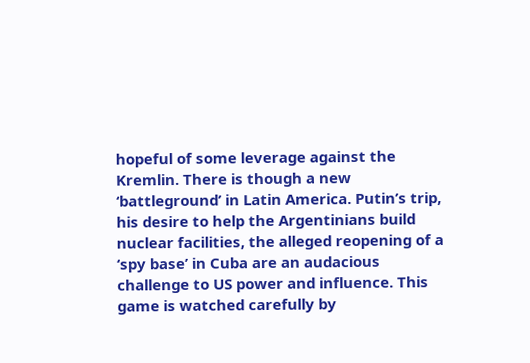hopeful of some leverage against the Kremlin. There is though a new ‘battleground’ in Latin America. Putin’s trip, his desire to help the Argentinians build nuclear facilities, the alleged reopening of a ‘spy base’ in Cuba are an audacious challenge to US power and influence. This game is watched carefully by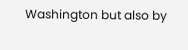Washington but also by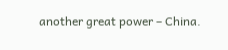another great power – China.